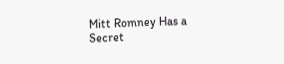Mitt Romney Has a Secret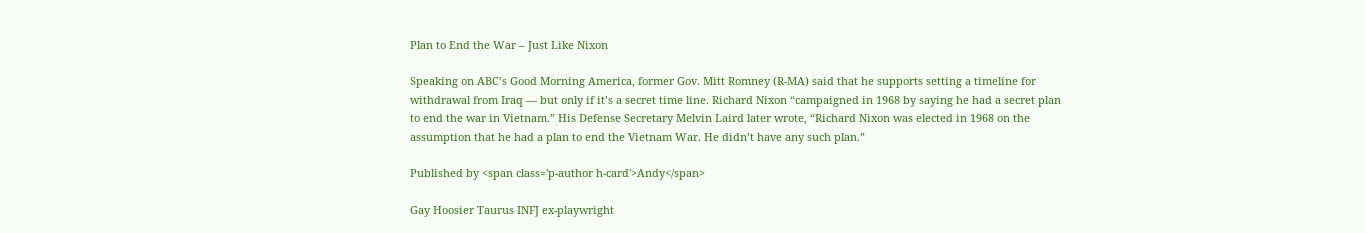Plan to End the War – Just Like Nixon

Speaking on ABC’s Good Morning America, former Gov. Mitt Romney (R-MA) said that he supports setting a timeline for withdrawal from Iraq — but only if it’s a secret time line. Richard Nixon “campaigned in 1968 by saying he had a secret plan to end the war in Vietnam.” His Defense Secretary Melvin Laird later wrote, “Richard Nixon was elected in 1968 on the assumption that he had a plan to end the Vietnam War. He didn’t have any such plan.”

Published by <span class='p-author h-card'>Andy</span>

Gay Hoosier Taurus INFJ ex-playwright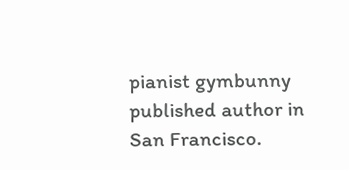pianist gymbunny published author in San Francisco.